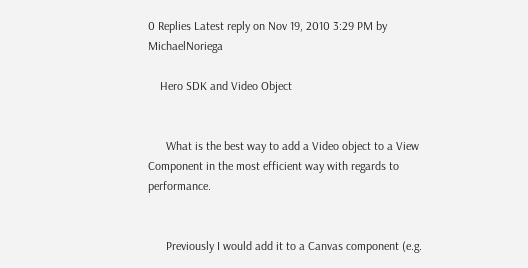0 Replies Latest reply on Nov 19, 2010 3:29 PM by MichaelNoriega

    Hero SDK and Video Object


      What is the best way to add a Video object to a View Component in the most efficient way with regards to performance.


      Previously I would add it to a Canvas component (e.g.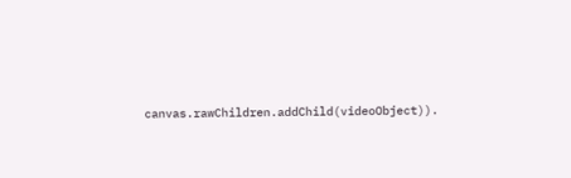canvas.rawChildren.addChild(videoObject)).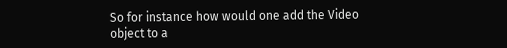So for instance how would one add the Video object to a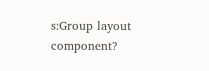s:Group layout component?